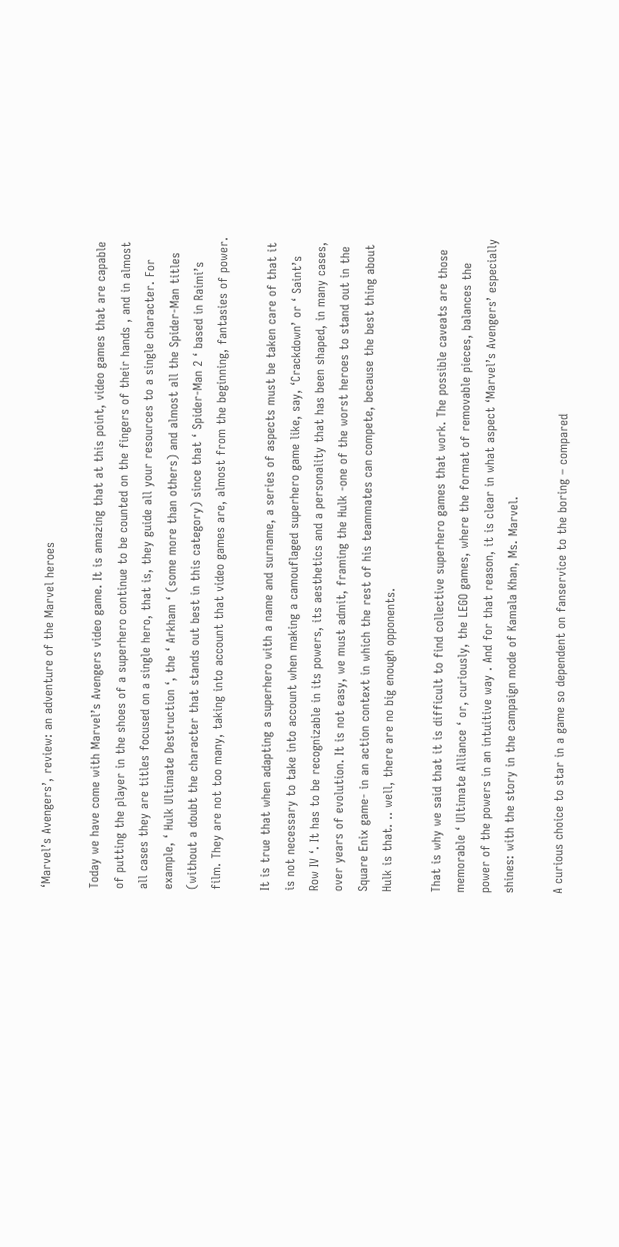‘Marvel’s Avengers’, review: an adventure of the Marvel heroes

Today we have come with Marvel’s Avengers video game. It is amazing that at this point, video games that are capable of putting the player in the shoes of a superhero continue to be counted on the fingers of their hands , and in almost all cases they are titles focused on a single hero, that is, they guide all your resources to a single character. For example, ‘ Hulk Ultimate Destruction ‘, the ‘ Arkham ‘ (some more than others) and almost all the Spider-Man titles (without a doubt the character that stands out best in this category) since that ‘ Spider-Man 2 ‘ based in Raimi’s film. They are not too many, taking into account that video games are, almost from the beginning, fantasies of power.

It is true that when adapting a superhero with a name and surname, a series of aspects must be taken care of that it is not necessary to take into account when making a camouflaged superhero game like, say, ‘Crackdown’ or ‘ Saint’s Row IV ‘. It has to be recognizable in its powers, its aesthetics and a personality that has been shaped, in many cases, over years of evolution. It is not easy, we must admit, framing the Hulk -one of the worst heroes to stand out in the Square Enix game- in an action context in which the rest of his teammates can compete, because the best thing about Hulk is that. .. well, there are no big enough opponents.

That is why we said that it is difficult to find collective superhero games that work. The possible caveats are those memorable ‘ Ultimate Alliance ‘ or, curiously, the LEGO games, where the format of removable pieces, balances the power of the powers in an intuitive way . And for that reason, it is clear in what aspect ‘Marvel’s Avengers’ especially shines: with the story in the campaign mode of Kamala Khan, Ms. Marvel.

A curious choice to star in a game so dependent on fanservice to the boring – compared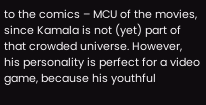to the comics – MCU of the movies, since Kamala is not (yet) part of that crowded universe. However, his personality is perfect for a video game, because his youthful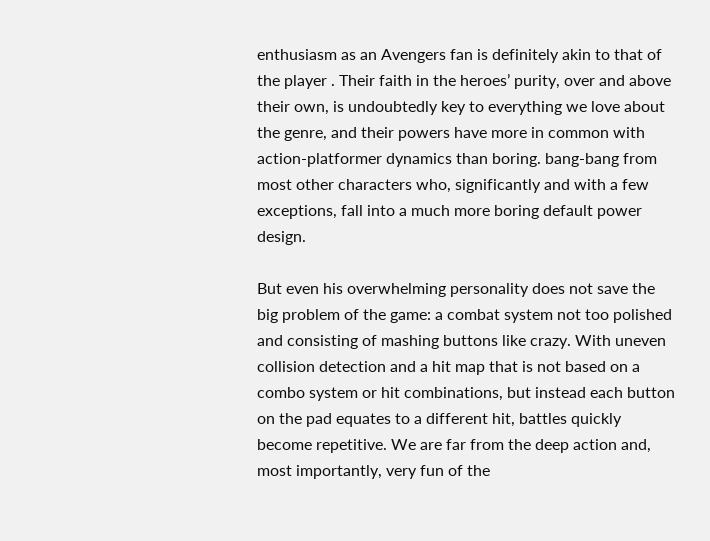enthusiasm as an Avengers fan is definitely akin to that of the player . Their faith in the heroes’ purity, over and above their own, is undoubtedly key to everything we love about the genre, and their powers have more in common with action-platformer dynamics than boring. bang-bang from most other characters who, significantly and with a few exceptions, fall into a much more boring default power design.

But even his overwhelming personality does not save the big problem of the game: a combat system not too polished and consisting of mashing buttons like crazy. With uneven collision detection and a hit map that is not based on a combo system or hit combinations, but instead each button on the pad equates to a different hit, battles quickly become repetitive. We are far from the deep action and, most importantly, very fun of the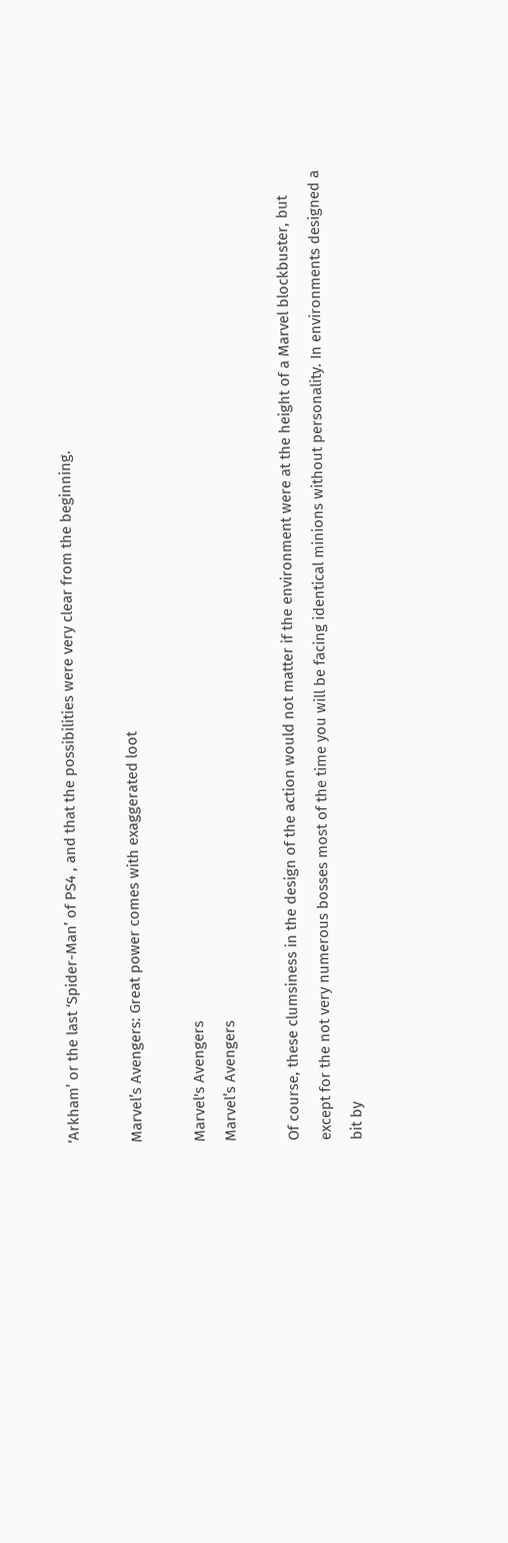‘Arkham’ or the last ‘Spider-Man’ of PS4 , and that the possibilities were very clear from the beginning.

Marvel’s Avengers: Great power comes with exaggerated loot

Marvel's Avengers
Marvel’s Avengers

Of course, these clumsiness in the design of the action would not matter if the environment were at the height of a Marvel blockbuster, but except for the not very numerous bosses most of the time you will be facing identical minions without personality. In environments designed a bit by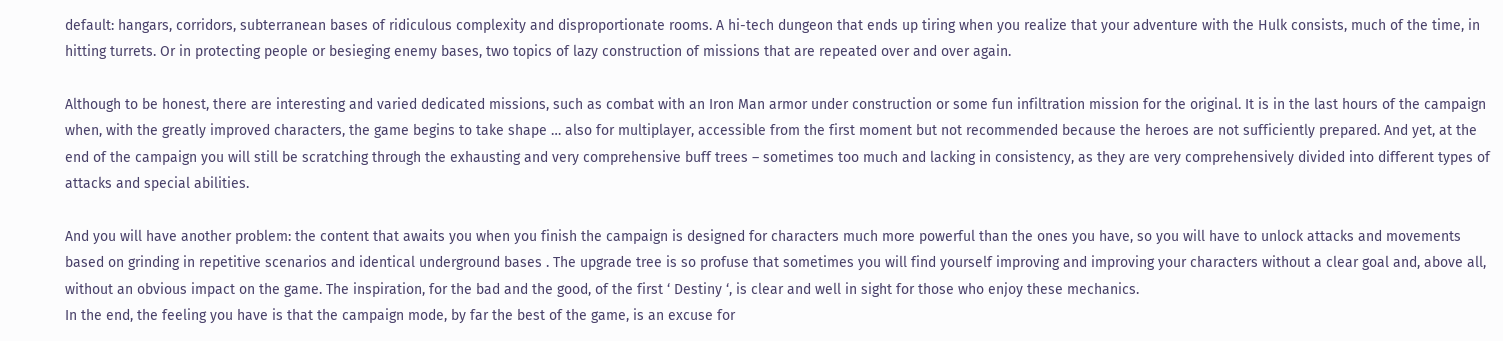default: hangars, corridors, subterranean bases of ridiculous complexity and disproportionate rooms. A hi-tech dungeon that ends up tiring when you realize that your adventure with the Hulk consists, much of the time, in hitting turrets. Or in protecting people or besieging enemy bases, two topics of lazy construction of missions that are repeated over and over again.

Although to be honest, there are interesting and varied dedicated missions, such as combat with an Iron Man armor under construction or some fun infiltration mission for the original. It is in the last hours of the campaign when, with the greatly improved characters, the game begins to take shape … also for multiplayer, accessible from the first moment but not recommended because the heroes are not sufficiently prepared. And yet, at the end of the campaign you will still be scratching through the exhausting and very comprehensive buff trees – sometimes too much and lacking in consistency, as they are very comprehensively divided into different types of attacks and special abilities.

And you will have another problem: the content that awaits you when you finish the campaign is designed for characters much more powerful than the ones you have, so you will have to unlock attacks and movements based on grinding in repetitive scenarios and identical underground bases . The upgrade tree is so profuse that sometimes you will find yourself improving and improving your characters without a clear goal and, above all, without an obvious impact on the game. The inspiration, for the bad and the good, of the first ‘ Destiny ‘, is clear and well in sight for those who enjoy these mechanics.
In the end, the feeling you have is that the campaign mode, by far the best of the game, is an excuse for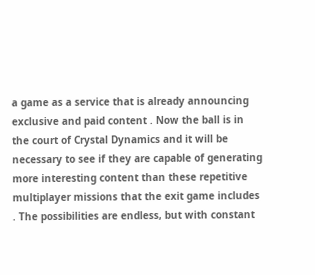a game as a service that is already announcing exclusive and paid content . Now the ball is in the court of Crystal Dynamics and it will be necessary to see if they are capable of generating more interesting content than these repetitive multiplayer missions that the exit game includes . The possibilities are endless, but with constant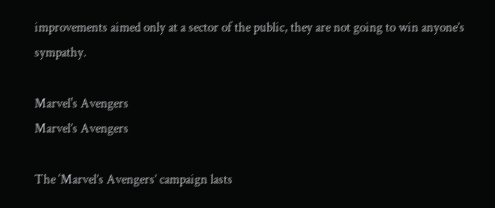improvements aimed only at a sector of the public, they are not going to win anyone’s sympathy.

Marvel's Avengers
Marvel’s Avengers

The ‘Marvel’s Avengers’ campaign lasts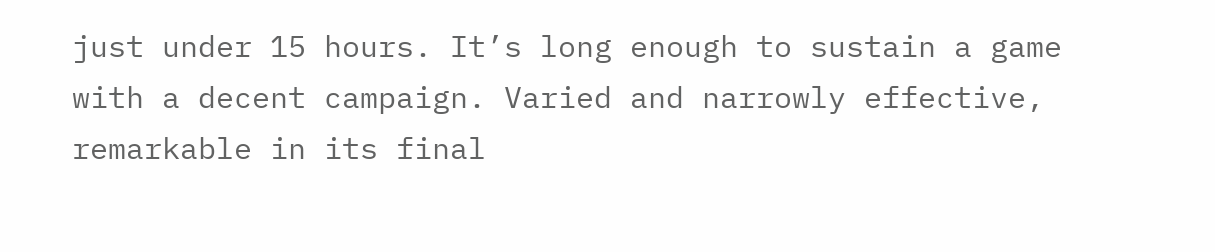just under 15 hours. It’s long enough to sustain a game with a decent campaign. Varied and narrowly effective, remarkable in its final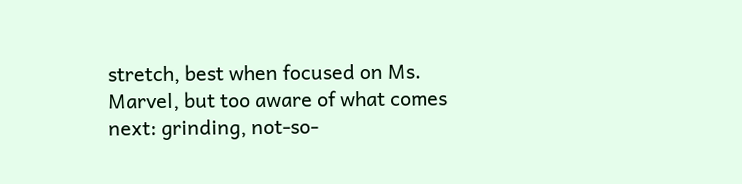stretch, best when focused on Ms. Marvel, but too aware of what comes next: grinding, not-so-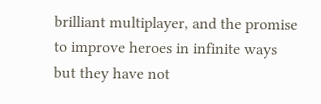brilliant multiplayer, and the promise to improve heroes in infinite ways but they have not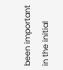been important in the initial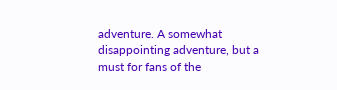adventure. A somewhat disappointing adventure, but a must for fans of the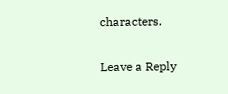characters.

Leave a Reply